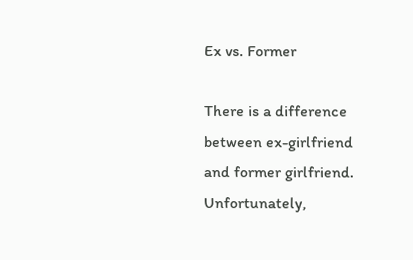Ex vs. Former

There is a difference between ex-girlfriend and former girlfriend. Unfortunately,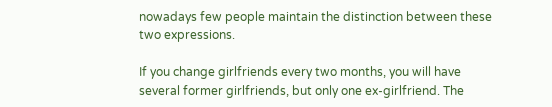nowadays few people maintain the distinction between these two expressions.

If you change girlfriends every two months, you will have several former girlfriends, but only one ex-girlfriend. The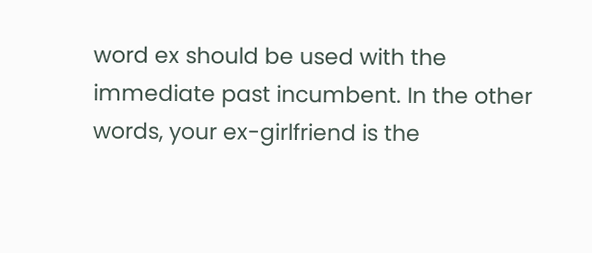word ex should be used with the immediate past incumbent. In the other words, your ex-girlfriend is the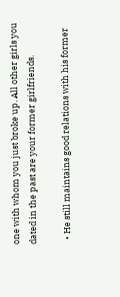one with whom you just broke up. All other girls you dated in the past are your former girlfriends.

  • He still maintains good relations with his former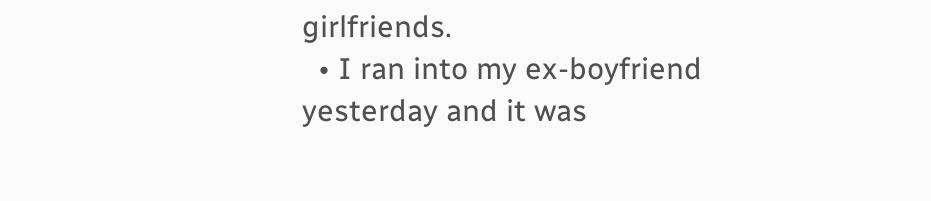girlfriends.
  • I ran into my ex-boyfriend yesterday and it was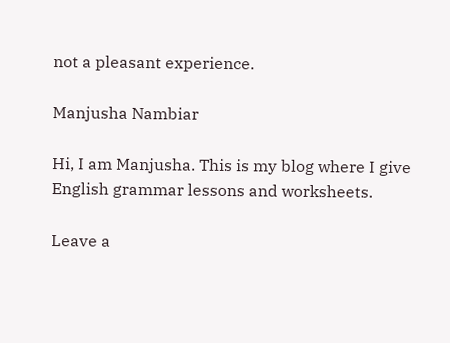not a pleasant experience.

Manjusha Nambiar

Hi, I am Manjusha. This is my blog where I give English grammar lessons and worksheets.

Leave a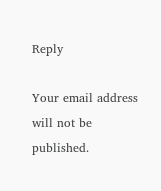Reply

Your email address will not be published.